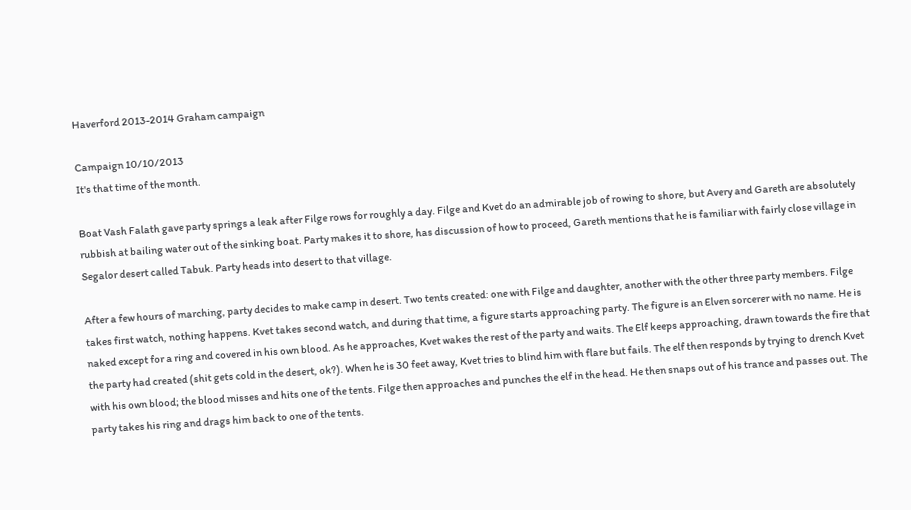Haverford 2013-2014 Graham campaign

Campaign 10/10/2013
It's that time of the month.

Boat Vash Falath gave party springs a leak after Filge rows for roughly a day. Filge and Kvet do an admirable job of rowing to shore, but Avery and Gareth are absolutely rubbish at bailing water out of the sinking boat. Party makes it to shore, has discussion of how to proceed, Gareth mentions that he is familiar with fairly close village in Segalor desert called Tabuk. Party heads into desert to that village.

After a few hours of marching, party decides to make camp in desert. Two tents created: one with Filge and daughter, another with the other three party members. Filge takes first watch, nothing happens. Kvet takes second watch, and during that time, a figure starts approaching party. The figure is an Elven sorcerer with no name. He is naked except for a ring and covered in his own blood. As he approaches, Kvet wakes the rest of the party and waits. The Elf keeps approaching, drawn towards the fire that the party had created (shit gets cold in the desert, ok?). When he is 30 feet away, Kvet tries to blind him with flare but fails. The elf then responds by trying to drench Kvet with his own blood; the blood misses and hits one of the tents. Filge then approaches and punches the elf in the head. He then snaps out of his trance and passes out. The party takes his ring and drags him back to one of the tents.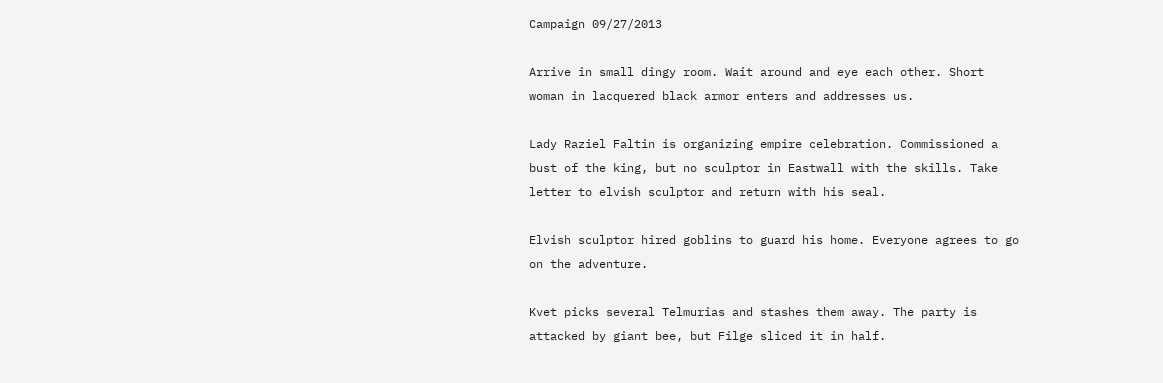Campaign 09/27/2013

Arrive in small dingy room. Wait around and eye each other. Short woman in lacquered black armor enters and addresses us.

Lady Raziel Faltin is organizing empire celebration. Commissioned a bust of the king, but no sculptor in Eastwall with the skills. Take letter to elvish sculptor and return with his seal.

Elvish sculptor hired goblins to guard his home. Everyone agrees to go on the adventure.

Kvet picks several Telmurias and stashes them away. The party is attacked by giant bee, but Filge sliced it in half.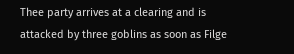Thee party arrives at a clearing and is attacked by three goblins as soon as Filge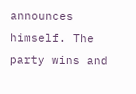announces himself. The party wins and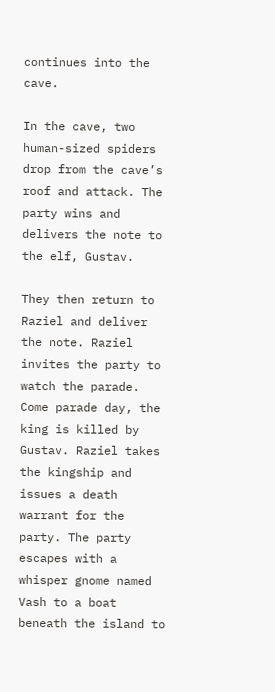continues into the cave.

In the cave, two human-sized spiders drop from the cave’s roof and attack. The party wins and delivers the note to the elf, Gustav.

They then return to Raziel and deliver the note. Raziel invites the party to watch the parade. Come parade day, the king is killed by Gustav. Raziel takes the kingship and issues a death warrant for the party. The party escapes with a whisper gnome named Vash to a boat beneath the island to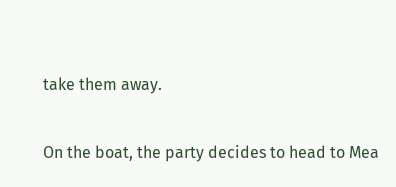take them away.

On the boat, the party decides to head to Mea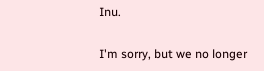Inu.


I'm sorry, but we no longer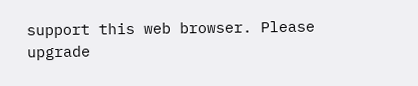support this web browser. Please upgrade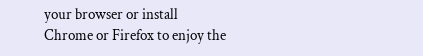your browser or install Chrome or Firefox to enjoy the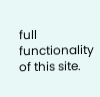full functionality of this site.